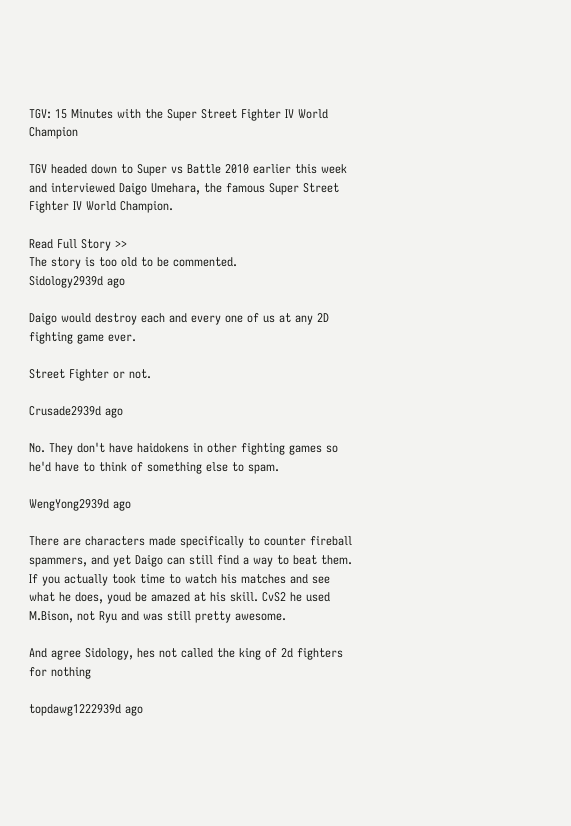TGV: 15 Minutes with the Super Street Fighter IV World Champion

TGV headed down to Super vs Battle 2010 earlier this week and interviewed Daigo Umehara, the famous Super Street Fighter IV World Champion.

Read Full Story >>
The story is too old to be commented.
Sidology2939d ago

Daigo would destroy each and every one of us at any 2D fighting game ever.

Street Fighter or not.

Crusade2939d ago

No. They don't have haidokens in other fighting games so he'd have to think of something else to spam.

WengYong2939d ago

There are characters made specifically to counter fireball spammers, and yet Daigo can still find a way to beat them. If you actually took time to watch his matches and see what he does, youd be amazed at his skill. CvS2 he used M.Bison, not Ryu and was still pretty awesome.

And agree Sidology, hes not called the king of 2d fighters for nothing

topdawg1222939d ago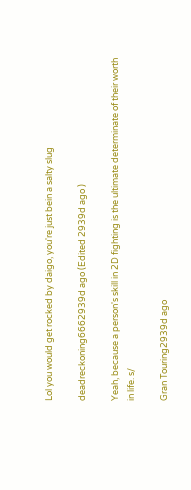Lol you would get rocked by daigo, you're just bein a salty slug

deadreckoning6662939d ago (Edited 2939d ago )

Yeah, because a person's skill in 2D fighting is the ultimate determinate of their worth in life. s/

Gran Touring2939d ago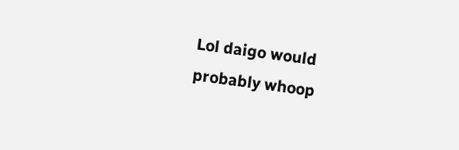Lol daigo would probably whoop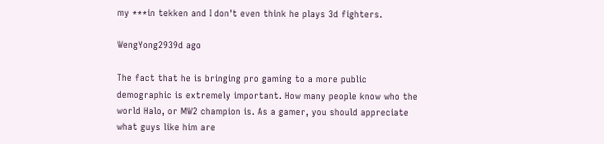my ***in tekken and I don't even think he plays 3d fighters.

WengYong2939d ago

The fact that he is bringing pro gaming to a more public demographic is extremely important. How many people know who the world Halo, or MW2 champion is. As a gamer, you should appreciate what guys like him are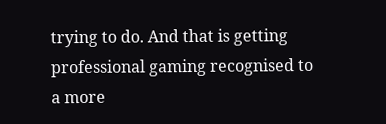trying to do. And that is getting professional gaming recognised to a more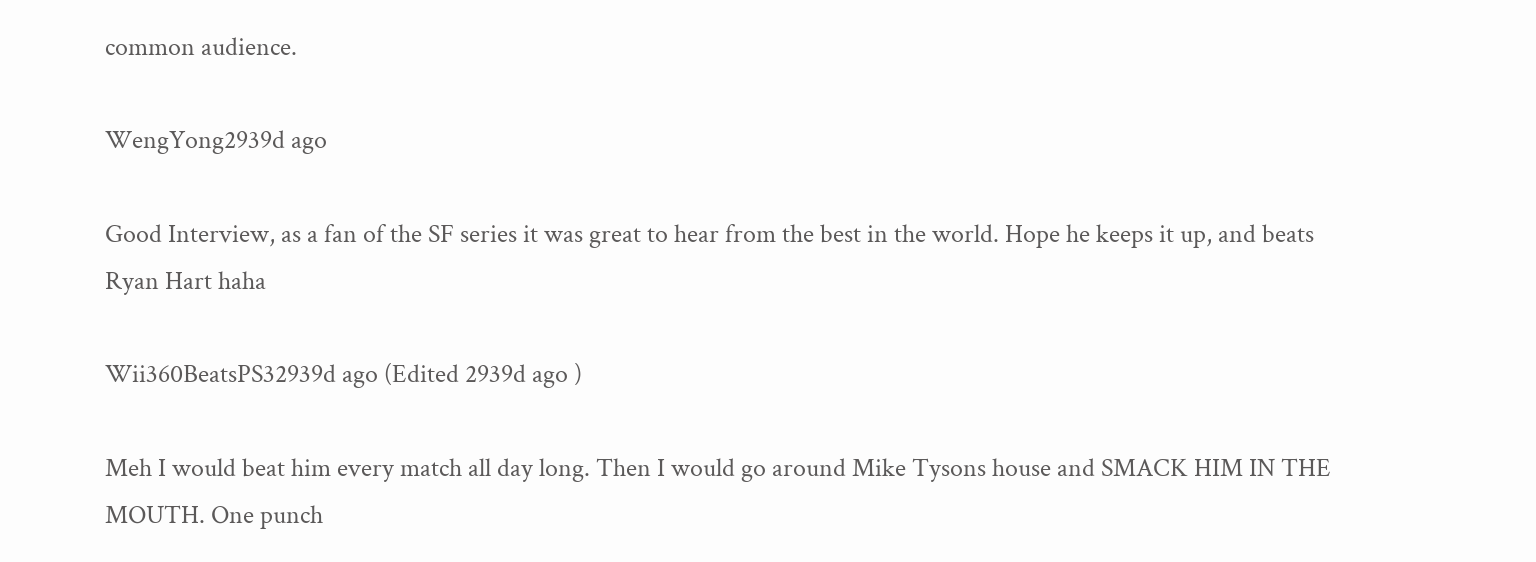common audience.

WengYong2939d ago

Good Interview, as a fan of the SF series it was great to hear from the best in the world. Hope he keeps it up, and beats Ryan Hart haha

Wii360BeatsPS32939d ago (Edited 2939d ago )

Meh I would beat him every match all day long. Then I would go around Mike Tysons house and SMACK HIM IN THE MOUTH. One punch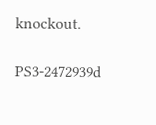knockout.

PS3-2472939d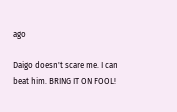ago

Daigo doesn't scare me. I can beat him. BRING IT ON FOOL!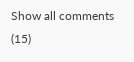Show all comments (15)